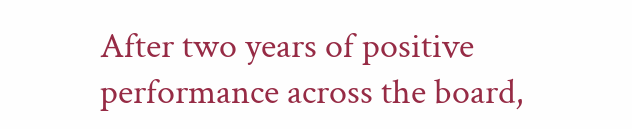After two years of positive performance across the board,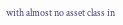with almost no asset class in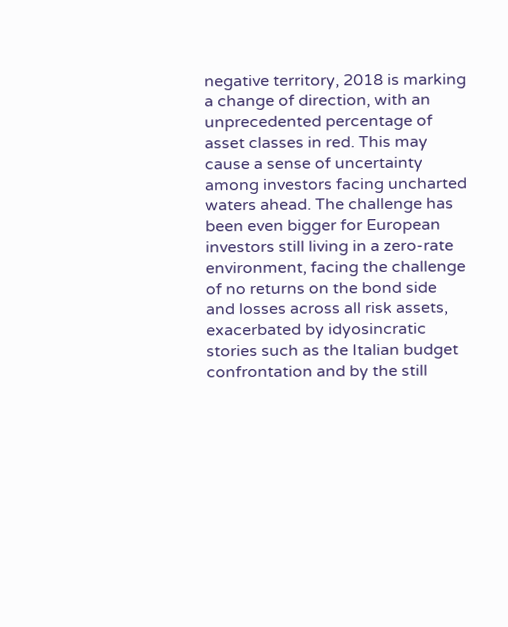negative territory, 2018 is marking a change of direction, with an unprecedented percentage of asset classes in red. This may cause a sense of uncertainty among investors facing uncharted waters ahead. The challenge has been even bigger for European investors still living in a zero-rate environment, facing the challenge of no returns on the bond side and losses across all risk assets, exacerbated by idyosincratic stories such as the Italian budget confrontation and by the still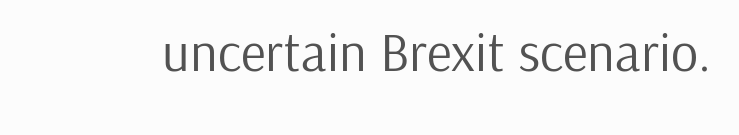uncertain Brexit scenario.